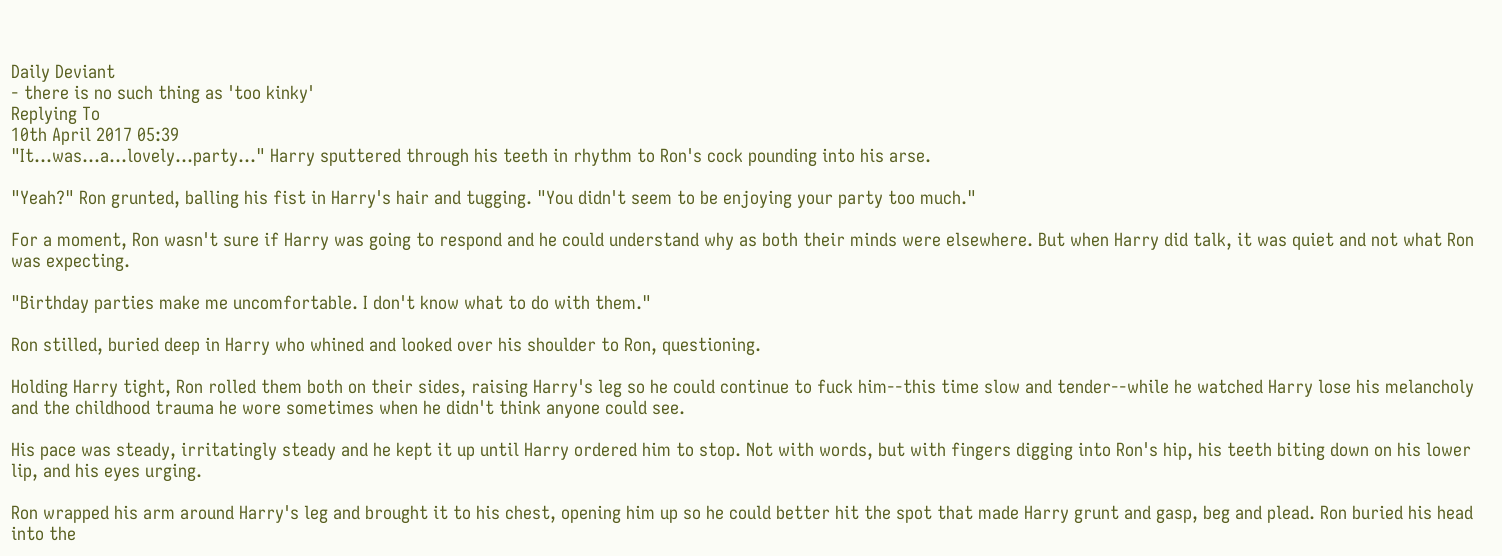Daily Deviant
- there is no such thing as 'too kinky'
Replying To
10th April 2017 05:39
"It...was...a...lovely...party..." Harry sputtered through his teeth in rhythm to Ron's cock pounding into his arse.

"Yeah?" Ron grunted, balling his fist in Harry's hair and tugging. "You didn't seem to be enjoying your party too much."

For a moment, Ron wasn't sure if Harry was going to respond and he could understand why as both their minds were elsewhere. But when Harry did talk, it was quiet and not what Ron was expecting.

"Birthday parties make me uncomfortable. I don't know what to do with them."

Ron stilled, buried deep in Harry who whined and looked over his shoulder to Ron, questioning.

Holding Harry tight, Ron rolled them both on their sides, raising Harry's leg so he could continue to fuck him--this time slow and tender--while he watched Harry lose his melancholy and the childhood trauma he wore sometimes when he didn't think anyone could see.

His pace was steady, irritatingly steady and he kept it up until Harry ordered him to stop. Not with words, but with fingers digging into Ron's hip, his teeth biting down on his lower lip, and his eyes urging.

Ron wrapped his arm around Harry's leg and brought it to his chest, opening him up so he could better hit the spot that made Harry grunt and gasp, beg and plead. Ron buried his head into the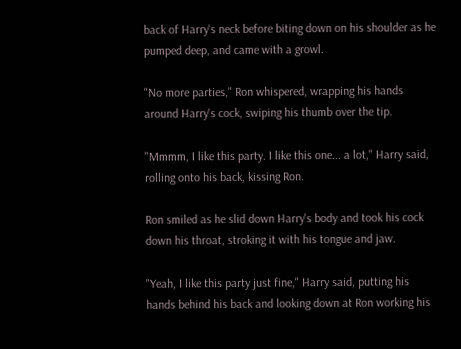back of Harry's neck before biting down on his shoulder as he pumped deep, and came with a growl.

"No more parties," Ron whispered, wrapping his hands around Harry's cock, swiping his thumb over the tip.

"Mmmm, I like this party. I like this one... a lot," Harry said, rolling onto his back, kissing Ron.

Ron smiled as he slid down Harry's body and took his cock down his throat, stroking it with his tongue and jaw.

"Yeah, I like this party just fine," Harry said, putting his hands behind his back and looking down at Ron working his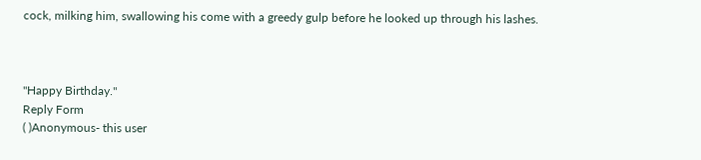cock, milking him, swallowing his come with a greedy gulp before he looked up through his lashes.



"Happy Birthday."
Reply Form
( )Anonymous- this user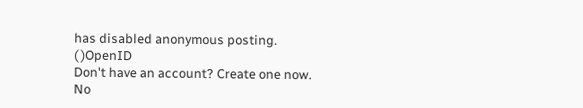has disabled anonymous posting.
( )OpenID
Don't have an account? Create one now.
No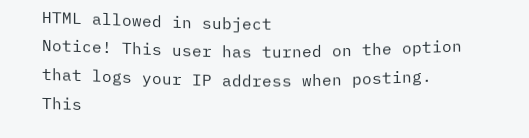HTML allowed in subject
Notice! This user has turned on the option that logs your IP address when posting.
This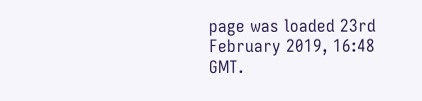page was loaded 23rd February 2019, 16:48 GMT.